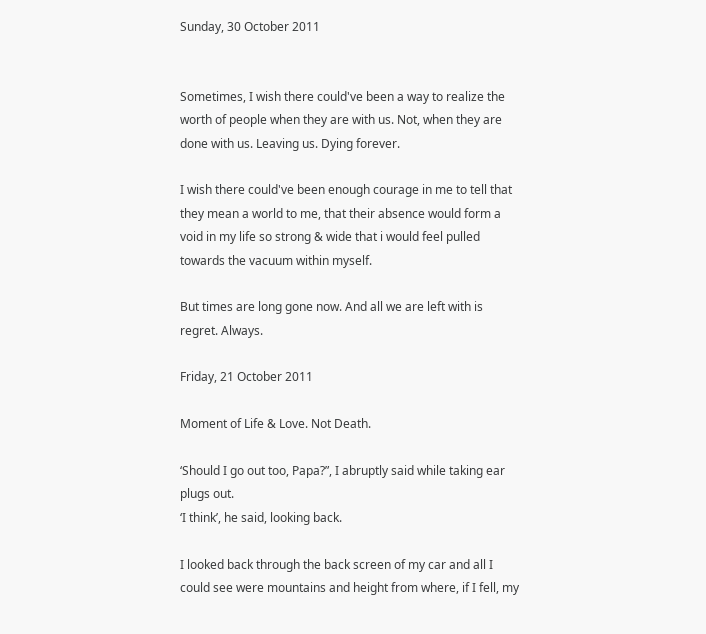Sunday, 30 October 2011


Sometimes, I wish there could've been a way to realize the worth of people when they are with us. Not, when they are done with us. Leaving us. Dying forever.

I wish there could've been enough courage in me to tell that they mean a world to me, that their absence would form a void in my life so strong & wide that i would feel pulled towards the vacuum within myself.

But times are long gone now. And all we are left with is regret. Always.

Friday, 21 October 2011

Moment of Life & Love. Not Death.

‘Should I go out too, Papa?”, I abruptly said while taking ear plugs out.
‘I think’, he said, looking back.

I looked back through the back screen of my car and all I could see were mountains and height from where, if I fell, my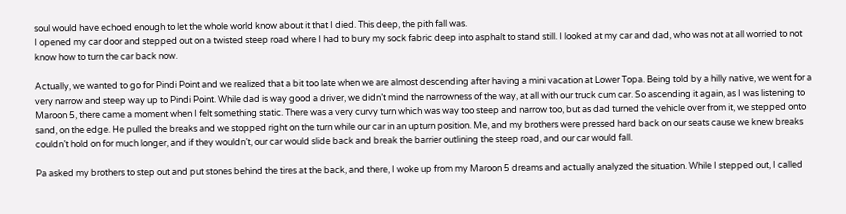soul would have echoed enough to let the whole world know about it that I died. This deep, the pith fall was.
I opened my car door and stepped out on a twisted steep road where I had to bury my sock fabric deep into asphalt to stand still. I looked at my car and dad, who was not at all worried to not know how to turn the car back now.

Actually, we wanted to go for Pindi Point and we realized that a bit too late when we are almost descending after having a mini vacation at Lower Topa. Being told by a hilly native, we went for a very narrow and steep way up to Pindi Point. While dad is way good a driver, we didn’t mind the narrowness of the way, at all with our truck cum car. So ascending it again, as I was listening to Maroon 5, there came a moment when I felt something static. There was a very curvy turn which was way too steep and narrow too, but as dad turned the vehicle over from it, we stepped onto sand, on the edge. He pulled the breaks and we stopped right on the turn while our car in an upturn position. Me, and my brothers were pressed hard back on our seats cause we knew breaks couldn’t hold on for much longer, and if they wouldn’t, our car would slide back and break the barrier outlining the steep road, and our car would fall.

Pa asked my brothers to step out and put stones behind the tires at the back, and there, I woke up from my Maroon 5 dreams and actually analyzed the situation. While I stepped out, I called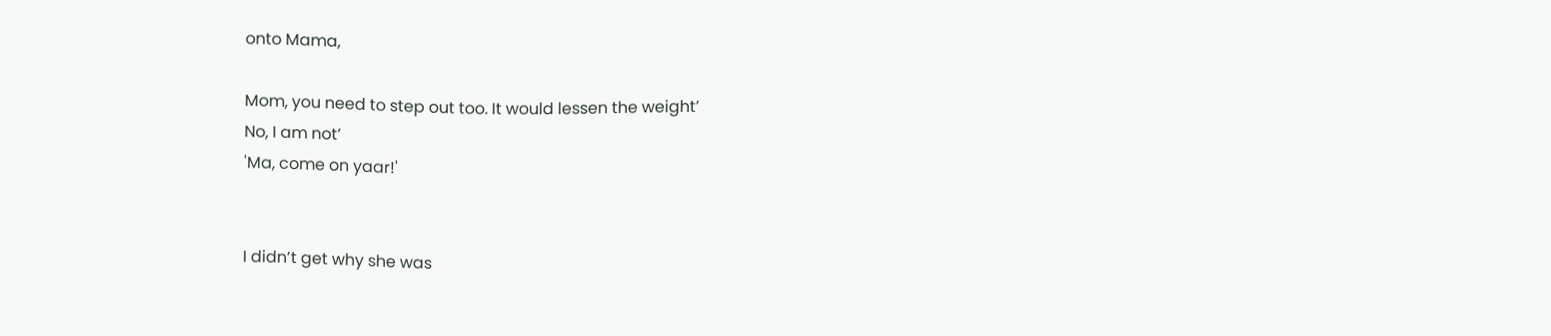onto Mama,

Mom, you need to step out too. It would lessen the weight’
No, I am not’
'Ma, come on yaar!'


I didn’t get why she was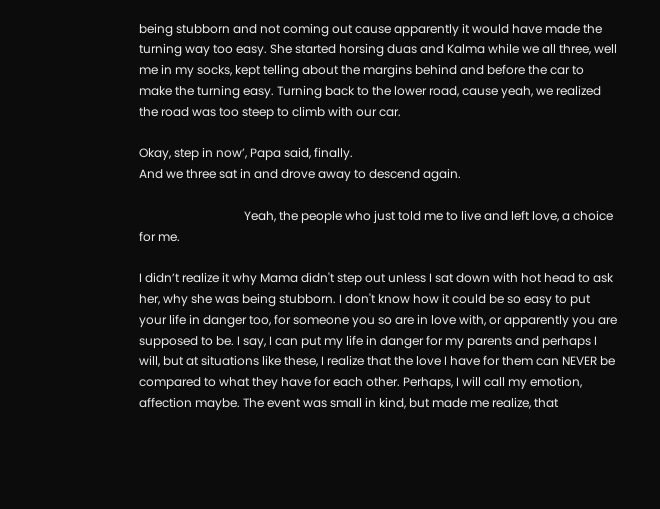being stubborn and not coming out cause apparently it would have made the turning way too easy. She started horsing duas and Kalma while we all three, well me in my socks, kept telling about the margins behind and before the car to make the turning easy. Turning back to the lower road, cause yeah, we realized the road was too steep to climb with our car.

Okay, step in now’, Papa said, finally.
And we three sat in and drove away to descend again.

                                   Yeah, the people who just told me to live and left love, a choice for me.

I didn’t realize it why Mama didn't step out unless I sat down with hot head to ask her, why she was being stubborn. I don't know how it could be so easy to put your life in danger too, for someone you so are in love with, or apparently you are supposed to be. I say, I can put my life in danger for my parents and perhaps I will, but at situations like these, I realize that the love I have for them can NEVER be compared to what they have for each other. Perhaps, I will call my emotion, affection maybe. The event was small in kind, but made me realize, that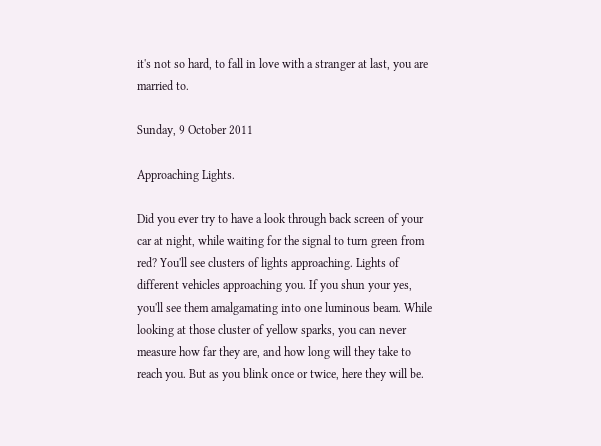it's not so hard, to fall in love with a stranger at last, you are married to.

Sunday, 9 October 2011

Approaching Lights.

Did you ever try to have a look through back screen of your car at night, while waiting for the signal to turn green from red? You'll see clusters of lights approaching. Lights of different vehicles approaching you. If you shun your yes, you'll see them amalgamating into one luminous beam. While looking at those cluster of yellow sparks, you can never measure how far they are, and how long will they take to reach you. But as you blink once or twice, here they will be.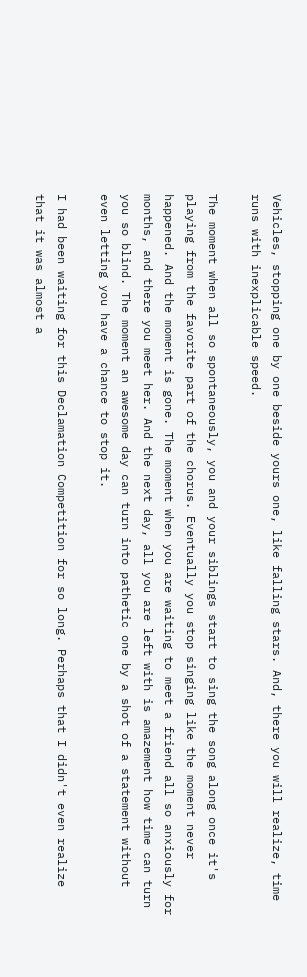Vehicles, stopping one by one beside yours one, like falling stars. And, there you will realize, time runs with inexplicable speed.

The moment when all so spontaneously, you and your siblings start to sing the song along once it's playing from the favorite part of the chorus. Eventually you stop singing like the moment never happened. And the moment is gone. The moment when you are waiting to meet a friend all so anxiously for months, and there you meet her. And the next day, all you are left with is amazement how time can turn you so blind. The moment an awesome day can turn into pathetic one by a shot of a statement without even letting you have a chance to stop it.

I had been waiting for this Declamation Competition for so long. Perhaps that I didn't even realize that it was almost a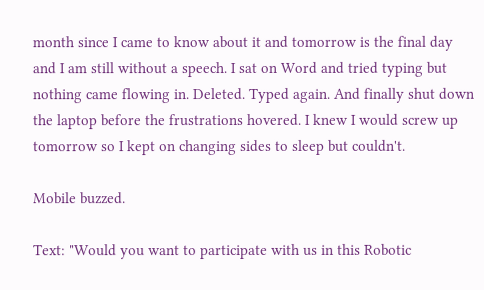month since I came to know about it and tomorrow is the final day and I am still without a speech. I sat on Word and tried typing but nothing came flowing in. Deleted. Typed again. And finally shut down the laptop before the frustrations hovered. I knew I would screw up tomorrow so I kept on changing sides to sleep but couldn't.

Mobile buzzed.

Text: "Would you want to participate with us in this Robotic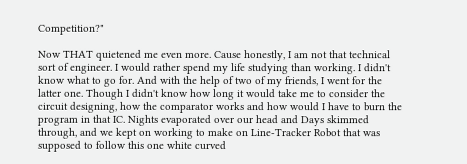Competition?"

Now THAT quietened me even more. Cause honestly, I am not that technical sort of engineer. I would rather spend my life studying than working. I didn't know what to go for. And with the help of two of my friends, I went for the latter one. Though I didn't know how long it would take me to consider the circuit designing, how the comparator works and how would I have to burn the program in that IC. Nights evaporated over our head and Days skimmed through, and we kept on working to make on Line-Tracker Robot that was supposed to follow this one white curved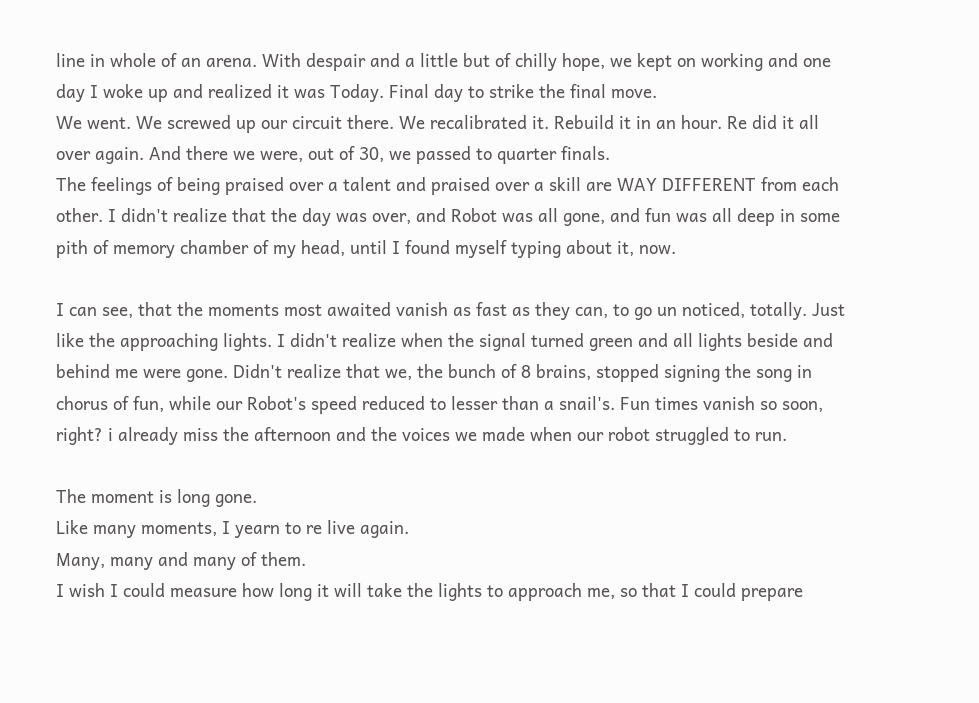line in whole of an arena. With despair and a little but of chilly hope, we kept on working and one day I woke up and realized it was Today. Final day to strike the final move.
We went. We screwed up our circuit there. We recalibrated it. Rebuild it in an hour. Re did it all over again. And there we were, out of 30, we passed to quarter finals.
The feelings of being praised over a talent and praised over a skill are WAY DIFFERENT from each other. I didn't realize that the day was over, and Robot was all gone, and fun was all deep in some pith of memory chamber of my head, until I found myself typing about it, now.

I can see, that the moments most awaited vanish as fast as they can, to go un noticed, totally. Just like the approaching lights. I didn't realize when the signal turned green and all lights beside and behind me were gone. Didn't realize that we, the bunch of 8 brains, stopped signing the song in chorus of fun, while our Robot's speed reduced to lesser than a snail's. Fun times vanish so soon, right? i already miss the afternoon and the voices we made when our robot struggled to run.

The moment is long gone.
Like many moments, I yearn to re live again.
Many, many and many of them.
I wish I could measure how long it will take the lights to approach me, so that I could prepare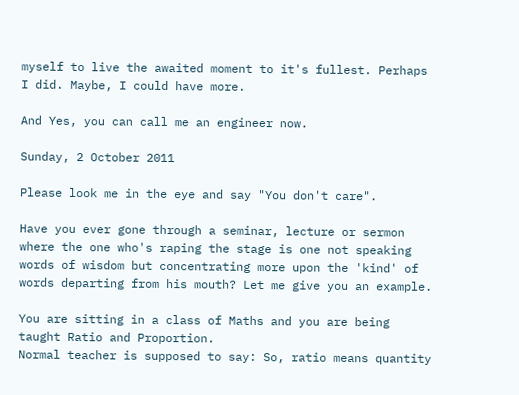myself to live the awaited moment to it's fullest. Perhaps I did. Maybe, I could have more.

And Yes, you can call me an engineer now.

Sunday, 2 October 2011

Please look me in the eye and say "You don't care".

Have you ever gone through a seminar, lecture or sermon where the one who's raping the stage is one not speaking words of wisdom but concentrating more upon the 'kind' of words departing from his mouth? Let me give you an example.

You are sitting in a class of Maths and you are being taught Ratio and Proportion.
Normal teacher is supposed to say: So, ratio means quantity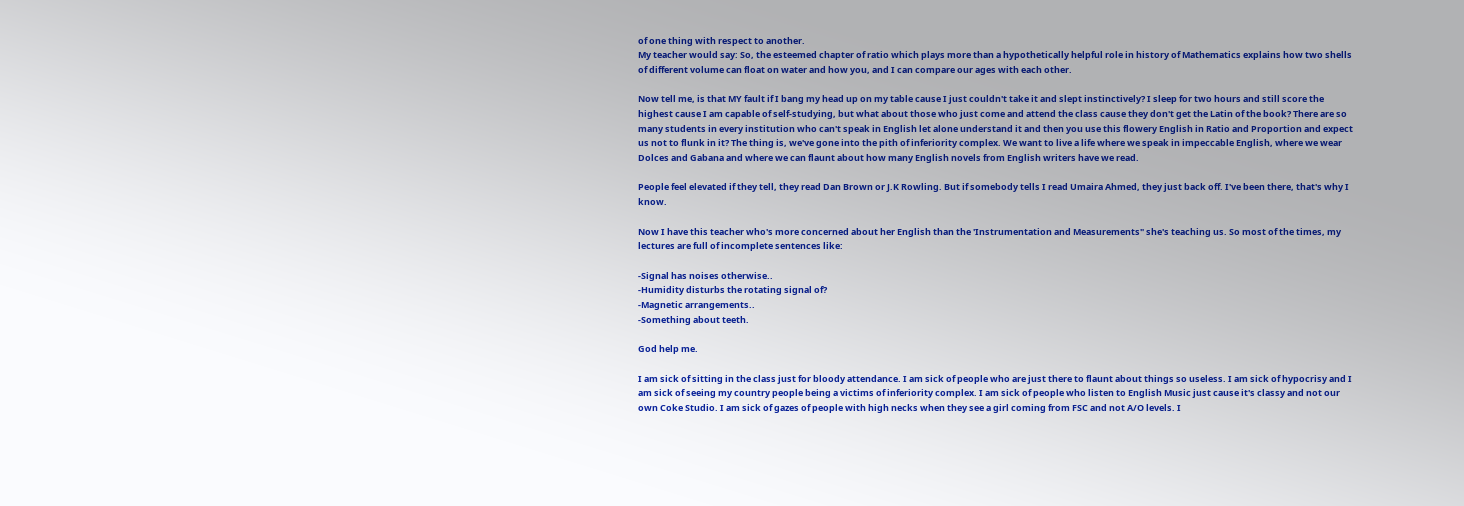of one thing with respect to another.
My teacher would say: So, the esteemed chapter of ratio which plays more than a hypothetically helpful role in history of Mathematics explains how two shells of different volume can float on water and how you, and I can compare our ages with each other.

Now tell me, is that MY fault if I bang my head up on my table cause I just couldn't take it and slept instinctively? I sleep for two hours and still score the highest cause I am capable of self-studying, but what about those who just come and attend the class cause they don't get the Latin of the book? There are so many students in every institution who can't speak in English let alone understand it and then you use this flowery English in Ratio and Proportion and expect us not to flunk in it? The thing is, we've gone into the pith of inferiority complex. We want to live a life where we speak in impeccable English, where we wear Dolces and Gabana and where we can flaunt about how many English novels from English writers have we read.

People feel elevated if they tell, they read Dan Brown or J.K Rowling. But if somebody tells I read Umaira Ahmed, they just back off. I've been there, that's why I know.

Now I have this teacher who's more concerned about her English than the 'Instrumentation and Measurements" she's teaching us. So most of the times, my lectures are full of incomplete sentences like:

-Signal has noises otherwise..
-Humidity disturbs the rotating signal of?
-Magnetic arrangements..
-Something about teeth.

God help me.

I am sick of sitting in the class just for bloody attendance. I am sick of people who are just there to flaunt about things so useless. I am sick of hypocrisy and I am sick of seeing my country people being a victims of inferiority complex. I am sick of people who listen to English Music just cause it's classy and not our own Coke Studio. I am sick of gazes of people with high necks when they see a girl coming from FSC and not A/O levels. I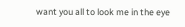want you all to look me in the eye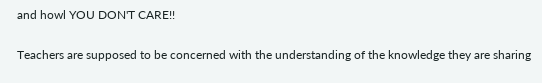and howl YOU DON'T CARE!!

Teachers are supposed to be concerned with the understanding of the knowledge they are sharing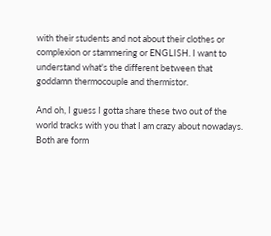with their students and not about their clothes or complexion or stammering or ENGLISH. I want to understand what's the different between that goddamn thermocouple and thermistor.

And oh, I guess I gotta share these two out of the world tracks with you that I am crazy about nowadays. Both are form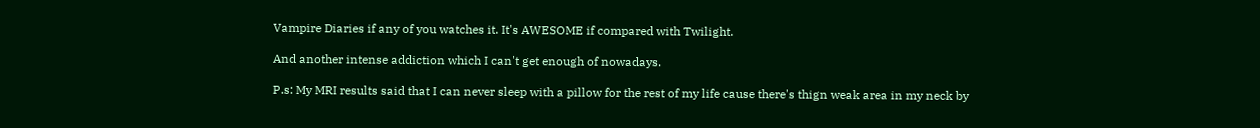Vampire Diaries if any of you watches it. It's AWESOME if compared with Twilight.

And another intense addiction which I can't get enough of nowadays.

P.s: My MRI results said that I can never sleep with a pillow for the rest of my life cause there's thign weak area in my neck by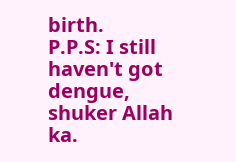birth.
P.P.S: I still haven't got dengue, shuker Allah ka.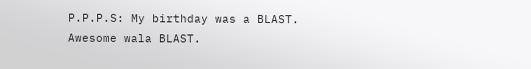P.P.P.S: My birthday was a BLAST. Awesome wala BLAST.